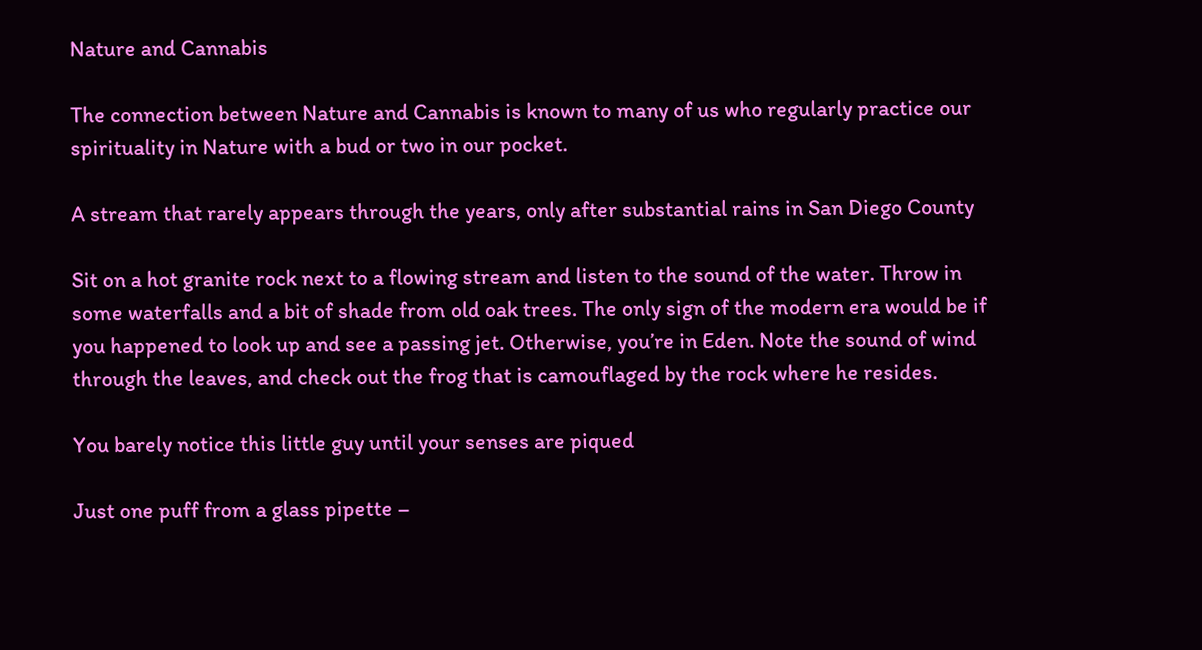Nature and Cannabis

The connection between Nature and Cannabis is known to many of us who regularly practice our spirituality in Nature with a bud or two in our pocket.

A stream that rarely appears through the years, only after substantial rains in San Diego County

Sit on a hot granite rock next to a flowing stream and listen to the sound of the water. Throw in some waterfalls and a bit of shade from old oak trees. The only sign of the modern era would be if you happened to look up and see a passing jet. Otherwise, you’re in Eden. Note the sound of wind through the leaves, and check out the frog that is camouflaged by the rock where he resides.

You barely notice this little guy until your senses are piqued

Just one puff from a glass pipette –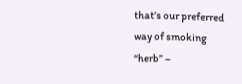that’s our preferred way of smoking “herb” –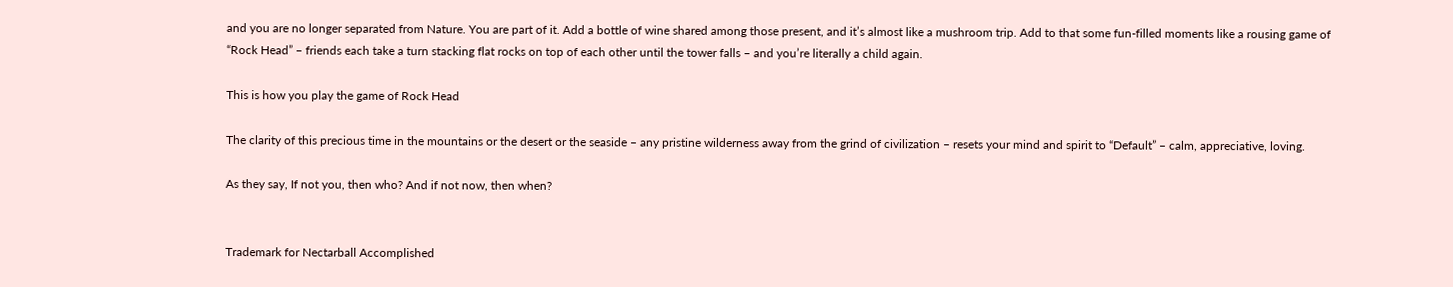and you are no longer separated from Nature. You are part of it. Add a bottle of wine shared among those present, and it’s almost like a mushroom trip. Add to that some fun-filled moments like a rousing game of “Rock Head” – friends each take a turn stacking flat rocks on top of each other until the tower falls – and you’re literally a child again.

This is how you play the game of Rock Head

The clarity of this precious time in the mountains or the desert or the seaside – any pristine wilderness away from the grind of civilization – resets your mind and spirit to “Default” – calm, appreciative, loving.

As they say, If not you, then who? And if not now, then when?


Trademark for Nectarball Accomplished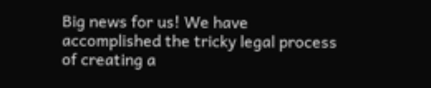Big news for us! We have accomplished the tricky legal process of creating a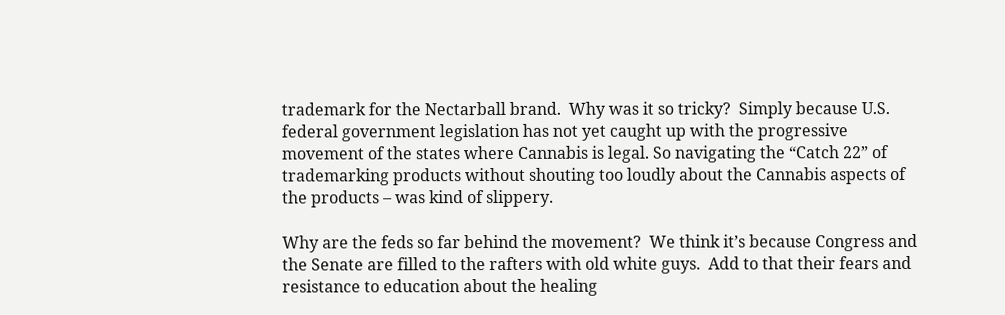trademark for the Nectarball brand.  Why was it so tricky?  Simply because U.S. federal government legislation has not yet caught up with the progressive movement of the states where Cannabis is legal. So navigating the “Catch 22” of trademarking products without shouting too loudly about the Cannabis aspects of the products – was kind of slippery.

Why are the feds so far behind the movement?  We think it’s because Congress and the Senate are filled to the rafters with old white guys.  Add to that their fears and resistance to education about the healing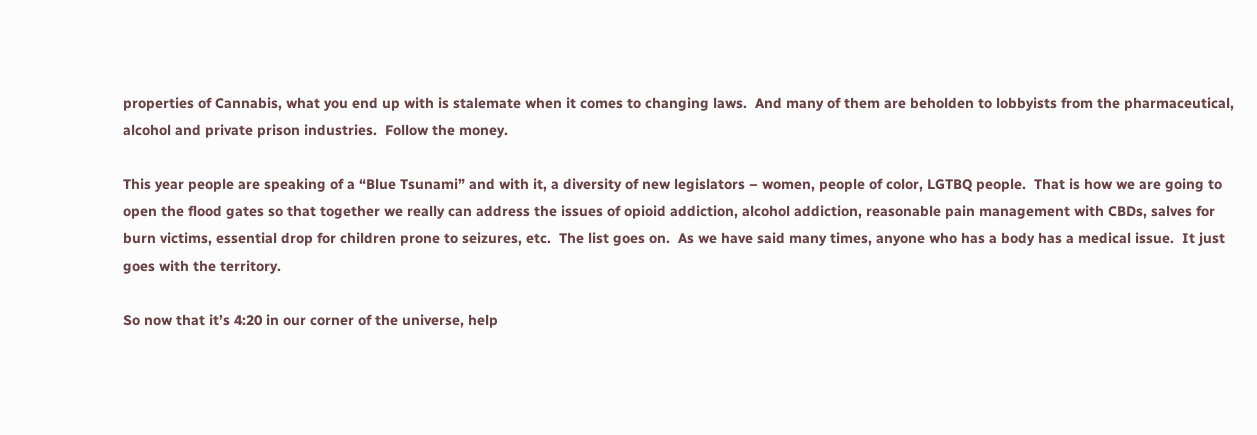properties of Cannabis, what you end up with is stalemate when it comes to changing laws.  And many of them are beholden to lobbyists from the pharmaceutical, alcohol and private prison industries.  Follow the money.

This year people are speaking of a “Blue Tsunami” and with it, a diversity of new legislators – women, people of color, LGTBQ people.  That is how we are going to open the flood gates so that together we really can address the issues of opioid addiction, alcohol addiction, reasonable pain management with CBDs, salves for burn victims, essential drop for children prone to seizures, etc.  The list goes on.  As we have said many times, anyone who has a body has a medical issue.  It just goes with the territory.

So now that it’s 4:20 in our corner of the universe, help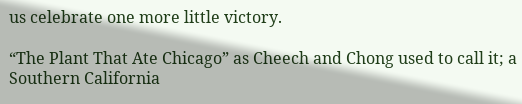us celebrate one more little victory.

“The Plant That Ate Chicago” as Cheech and Chong used to call it; a Southern California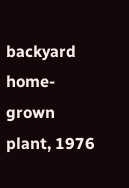backyard home-grown plant, 1976